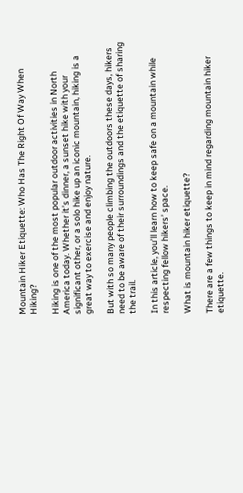Mountain Hiker Etiquette: Who Has The Right Of Way When Hiking?

Hiking is one of the most popular outdoor activities in North America today. Whether it’s dinner, a sunset hike with your significant other, or a solo hike up an iconic mountain, hiking is a great way to exercise and enjoy nature.

But with so many people climbing the outdoors these days, hikers need to be aware of their surroundings and the etiquette of sharing the trail.

In this article, you’ll learn how to keep safe on a mountain while respecting fellow hikers’ space.

What is mountain hiker etiquette?

There are a few things to keep in mind regarding mountain hiker etiquette.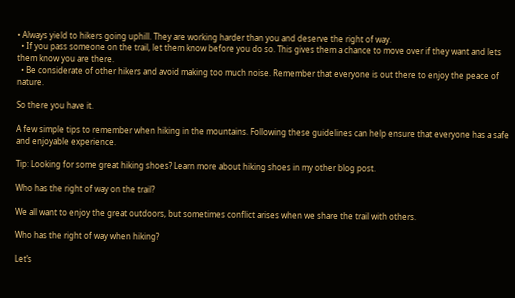• Always yield to hikers going uphill. They are working harder than you and deserve the right of way.
  • If you pass someone on the trail, let them know before you do so. This gives them a chance to move over if they want and lets them know you are there.
  • Be considerate of other hikers and avoid making too much noise. Remember that everyone is out there to enjoy the peace of nature.

So there you have it.

A few simple tips to remember when hiking in the mountains. Following these guidelines can help ensure that everyone has a safe and enjoyable experience.

Tip: Looking for some great hiking shoes? Learn more about hiking shoes in my other blog post.

Who has the right of way on the trail?

We all want to enjoy the great outdoors, but sometimes conflict arises when we share the trail with others.

Who has the right of way when hiking?

Let’s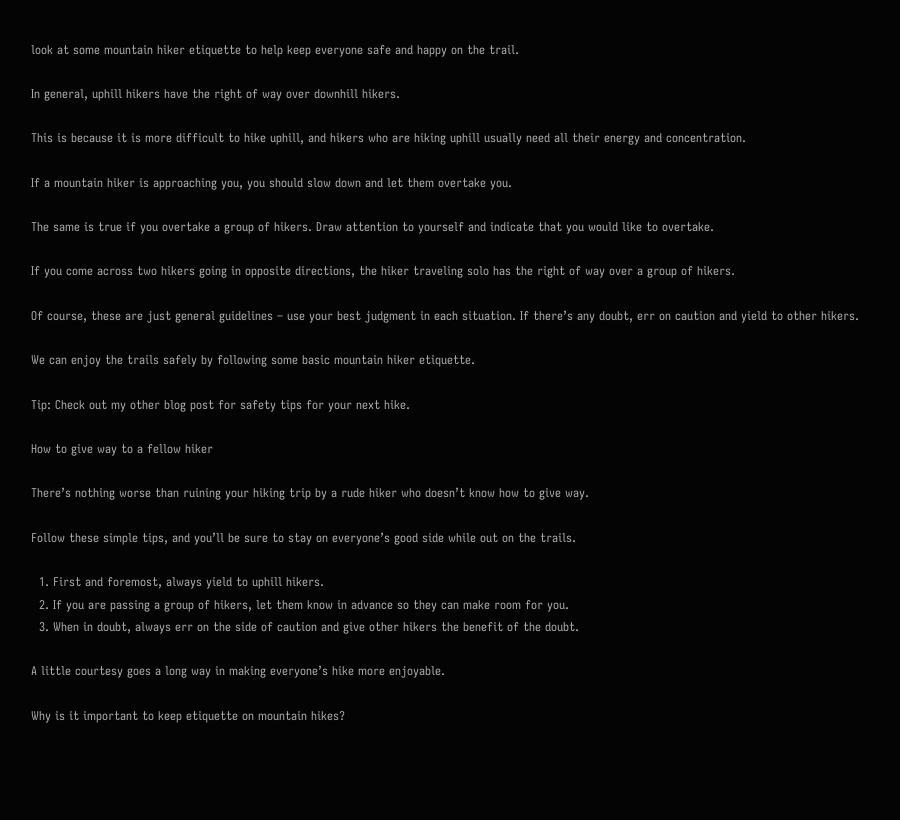look at some mountain hiker etiquette to help keep everyone safe and happy on the trail.

In general, uphill hikers have the right of way over downhill hikers.

This is because it is more difficult to hike uphill, and hikers who are hiking uphill usually need all their energy and concentration.

If a mountain hiker is approaching you, you should slow down and let them overtake you.

The same is true if you overtake a group of hikers. Draw attention to yourself and indicate that you would like to overtake.

If you come across two hikers going in opposite directions, the hiker traveling solo has the right of way over a group of hikers.

Of course, these are just general guidelines – use your best judgment in each situation. If there’s any doubt, err on caution and yield to other hikers.

We can enjoy the trails safely by following some basic mountain hiker etiquette.

Tip: Check out my other blog post for safety tips for your next hike.

How to give way to a fellow hiker

There’s nothing worse than ruining your hiking trip by a rude hiker who doesn’t know how to give way.

Follow these simple tips, and you’ll be sure to stay on everyone’s good side while out on the trails.

  1. First and foremost, always yield to uphill hikers.
  2. If you are passing a group of hikers, let them know in advance so they can make room for you.
  3. When in doubt, always err on the side of caution and give other hikers the benefit of the doubt.

A little courtesy goes a long way in making everyone’s hike more enjoyable.

Why is it important to keep etiquette on mountain hikes?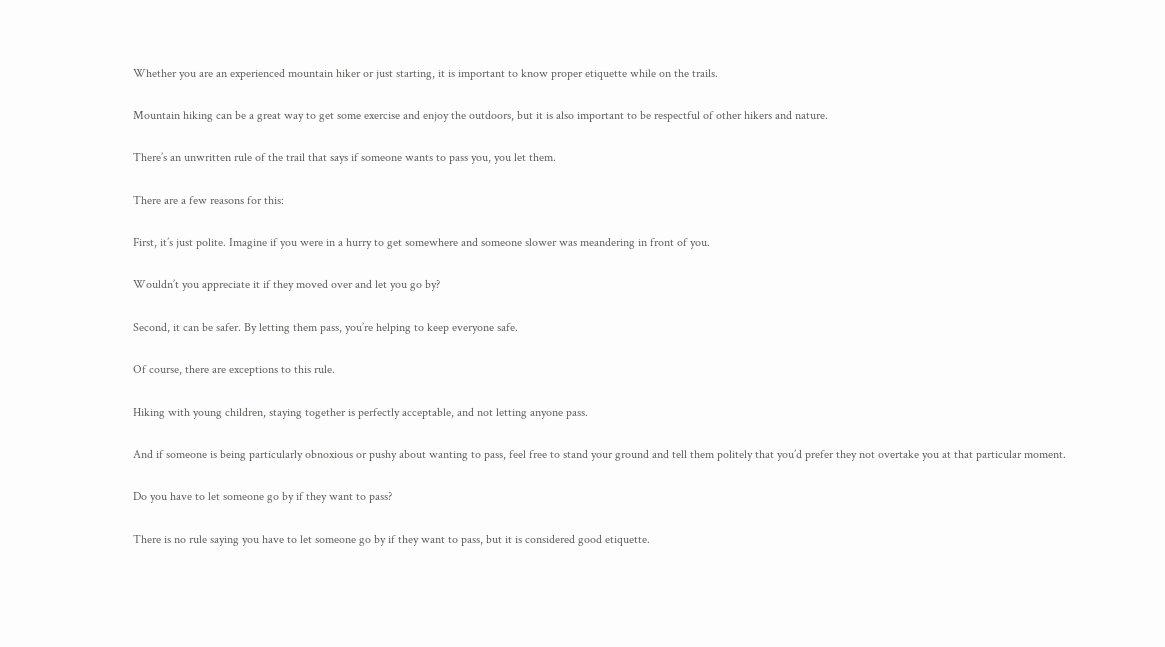Whether you are an experienced mountain hiker or just starting, it is important to know proper etiquette while on the trails.

Mountain hiking can be a great way to get some exercise and enjoy the outdoors, but it is also important to be respectful of other hikers and nature.

There’s an unwritten rule of the trail that says if someone wants to pass you, you let them.

There are a few reasons for this:

First, it’s just polite. Imagine if you were in a hurry to get somewhere and someone slower was meandering in front of you.

Wouldn’t you appreciate it if they moved over and let you go by?

Second, it can be safer. By letting them pass, you’re helping to keep everyone safe.

Of course, there are exceptions to this rule.

Hiking with young children, staying together is perfectly acceptable, and not letting anyone pass.

And if someone is being particularly obnoxious or pushy about wanting to pass, feel free to stand your ground and tell them politely that you’d prefer they not overtake you at that particular moment.

Do you have to let someone go by if they want to pass?

There is no rule saying you have to let someone go by if they want to pass, but it is considered good etiquette.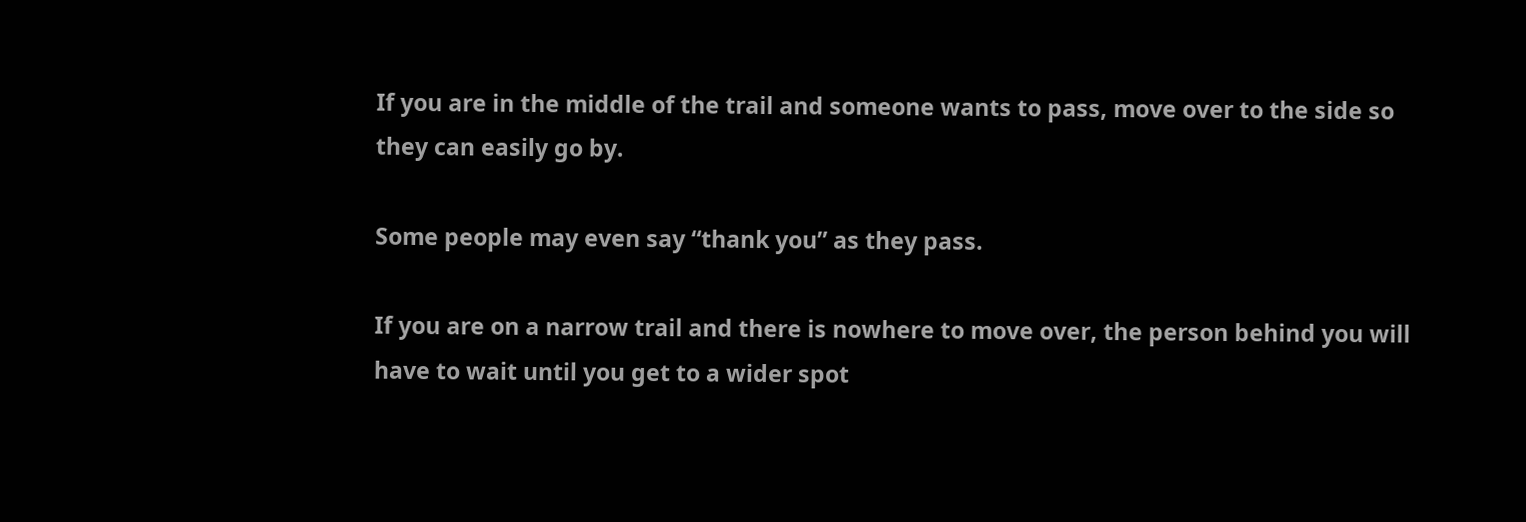If you are in the middle of the trail and someone wants to pass, move over to the side so they can easily go by.

Some people may even say “thank you” as they pass.

If you are on a narrow trail and there is nowhere to move over, the person behind you will have to wait until you get to a wider spot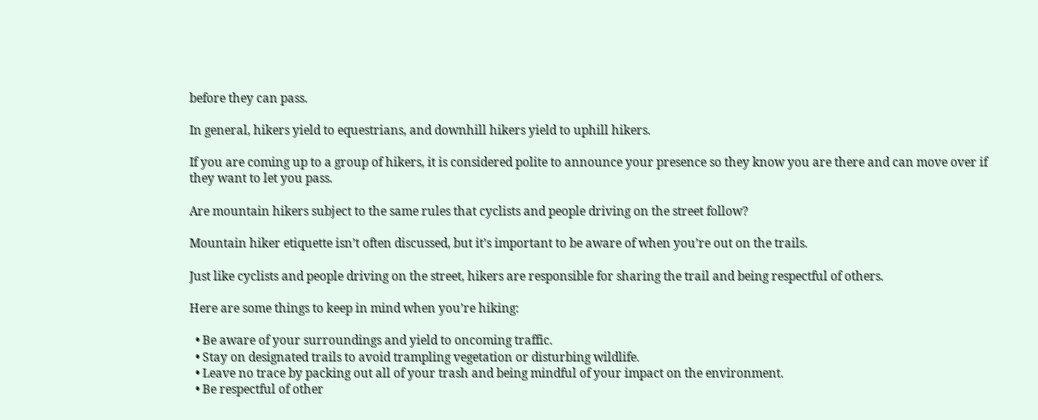before they can pass.

In general, hikers yield to equestrians, and downhill hikers yield to uphill hikers.

If you are coming up to a group of hikers, it is considered polite to announce your presence so they know you are there and can move over if they want to let you pass.

Are mountain hikers subject to the same rules that cyclists and people driving on the street follow?

Mountain hiker etiquette isn’t often discussed, but it’s important to be aware of when you’re out on the trails.

Just like cyclists and people driving on the street, hikers are responsible for sharing the trail and being respectful of others.

Here are some things to keep in mind when you’re hiking:

  • Be aware of your surroundings and yield to oncoming traffic.
  • Stay on designated trails to avoid trampling vegetation or disturbing wildlife.
  • Leave no trace by packing out all of your trash and being mindful of your impact on the environment.
  • Be respectful of other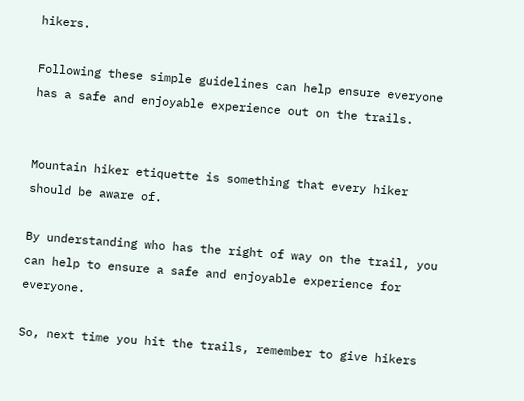hikers.

Following these simple guidelines can help ensure everyone has a safe and enjoyable experience out on the trails.


Mountain hiker etiquette is something that every hiker should be aware of.

By understanding who has the right of way on the trail, you can help to ensure a safe and enjoyable experience for everyone.

So, next time you hit the trails, remember to give hikers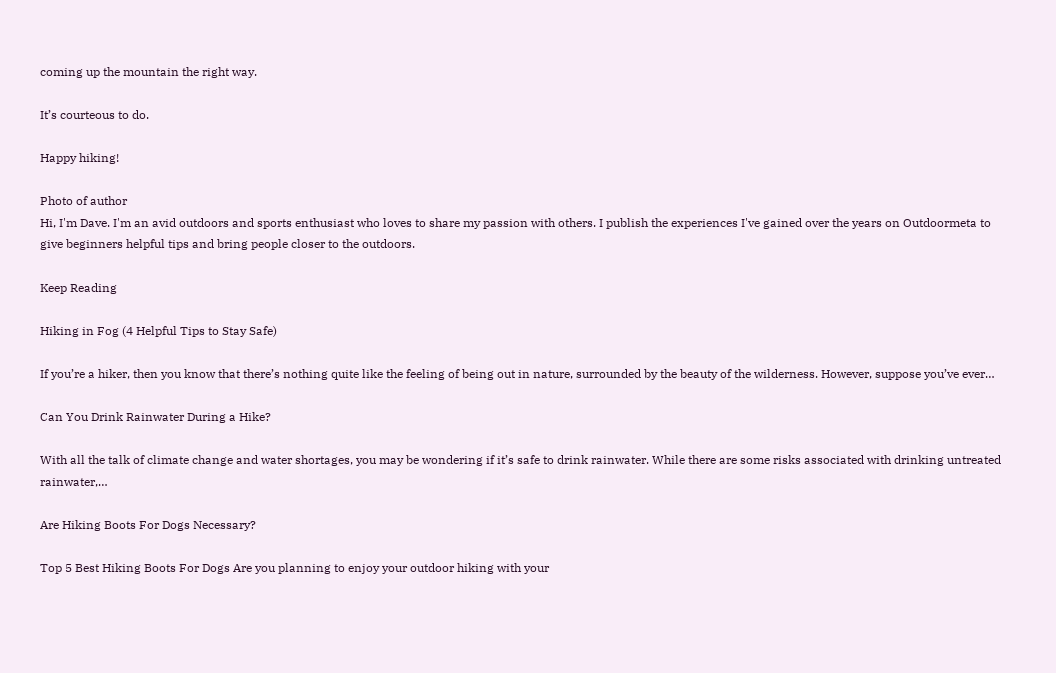coming up the mountain the right way.

It’s courteous to do.

Happy hiking!

Photo of author
Hi, I'm Dave. I'm an avid outdoors and sports enthusiast who loves to share my passion with others. I publish the experiences I've gained over the years on Outdoormeta to give beginners helpful tips and bring people closer to the outdoors.

Keep Reading

Hiking in Fog (4 Helpful Tips to Stay Safe)

If you’re a hiker, then you know that there’s nothing quite like the feeling of being out in nature, surrounded by the beauty of the wilderness. However, suppose you’ve ever…

Can You Drink Rainwater During a Hike?

With all the talk of climate change and water shortages, you may be wondering if it’s safe to drink rainwater. While there are some risks associated with drinking untreated rainwater,…

Are Hiking Boots For Dogs Necessary?

Top 5 Best Hiking Boots For Dogs Are you planning to enjoy your outdoor hiking with your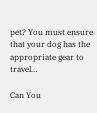pet? You must ensure that your dog has the appropriate gear to travel…

Can You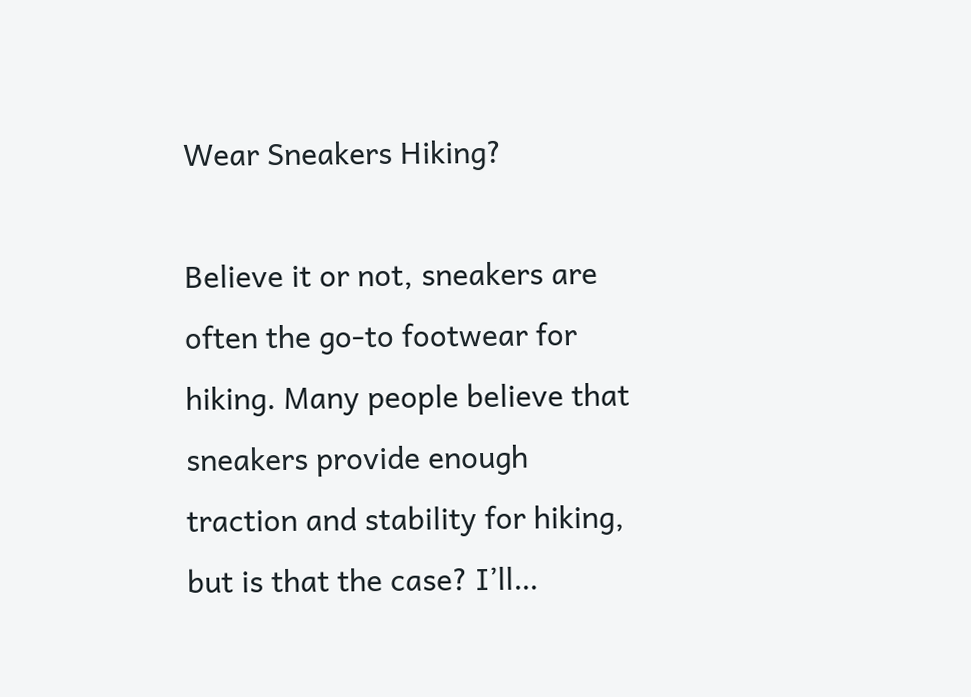Wear Sneakers Hiking?

Believe it or not, sneakers are often the go-to footwear for hiking. Many people believe that sneakers provide enough traction and stability for hiking, but is that the case? I’ll…